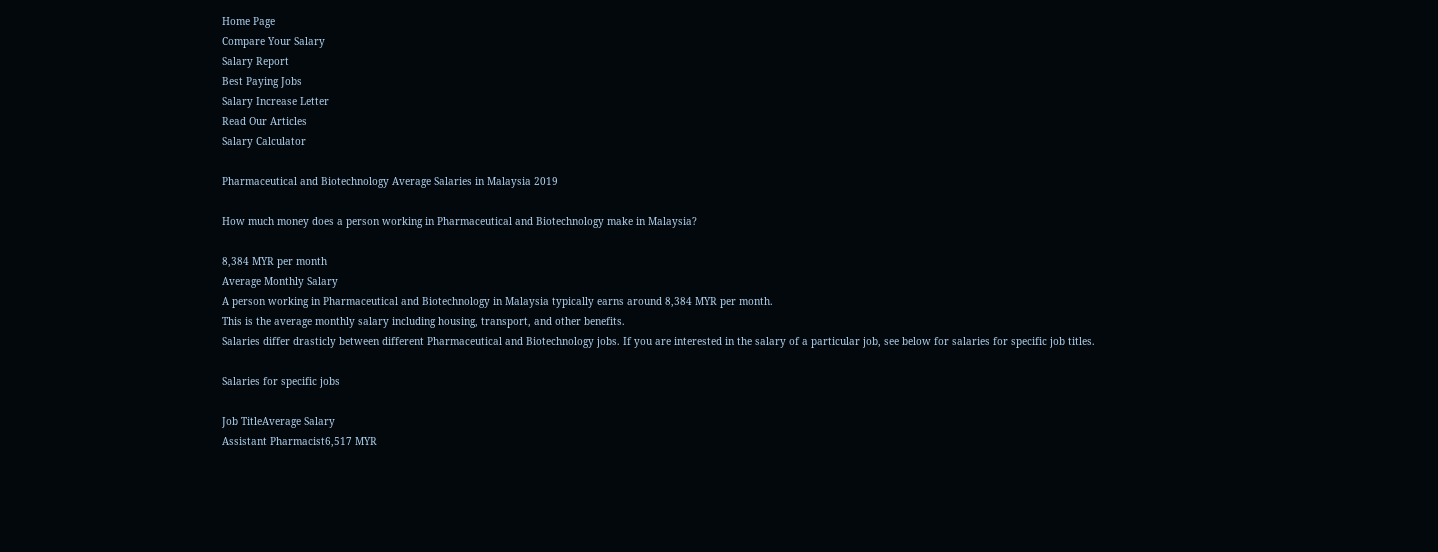Home Page
Compare Your Salary
Salary Report
Best Paying Jobs
Salary Increase Letter
Read Our Articles
Salary Calculator

Pharmaceutical and Biotechnology Average Salaries in Malaysia 2019

How much money does a person working in Pharmaceutical and Biotechnology make in Malaysia?

8,384 MYR per month
Average Monthly Salary
A person working in Pharmaceutical and Biotechnology in Malaysia typically earns around 8,384 MYR per month.
This is the average monthly salary including housing, transport, and other benefits.
Salaries differ drasticly between different Pharmaceutical and Biotechnology jobs. If you are interested in the salary of a particular job, see below for salaries for specific job titles.

Salaries for specific jobs

Job TitleAverage Salary
Assistant Pharmacist6,517 MYR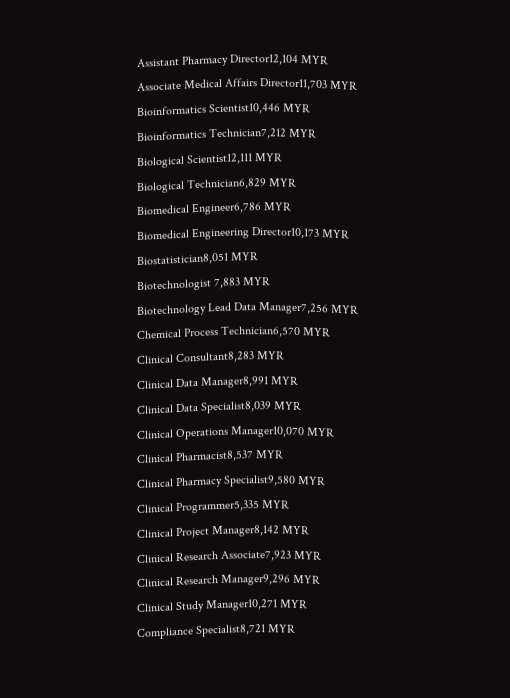Assistant Pharmacy Director12,104 MYR
Associate Medical Affairs Director11,703 MYR
Bioinformatics Scientist10,446 MYR
Bioinformatics Technician7,212 MYR
Biological Scientist12,111 MYR
Biological Technician6,829 MYR
Biomedical Engineer6,786 MYR
Biomedical Engineering Director10,173 MYR
Biostatistician8,051 MYR
Biotechnologist 7,883 MYR
Biotechnology Lead Data Manager7,256 MYR
Chemical Process Technician6,570 MYR
Clinical Consultant8,283 MYR
Clinical Data Manager8,991 MYR
Clinical Data Specialist8,039 MYR
Clinical Operations Manager10,070 MYR
Clinical Pharmacist8,537 MYR
Clinical Pharmacy Specialist9,580 MYR
Clinical Programmer5,335 MYR
Clinical Project Manager8,142 MYR
Clinical Research Associate7,923 MYR
Clinical Research Manager9,296 MYR
Clinical Study Manager10,271 MYR
Compliance Specialist8,721 MYR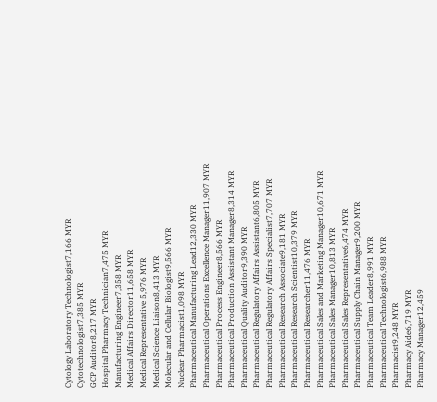Cytology Laboratory Technologist7,166 MYR
Cytotechnologist7,385 MYR
GCP Auditor8,217 MYR
Hospital Pharmacy Technician7,475 MYR
Manufacturing Engineer7,358 MYR
Medical Affairs Director11,658 MYR
Medical Representative 5,976 MYR
Medical Science Liaison8,413 MYR
Molecular and Cellular Biologist9,566 MYR
Nuclear Pharmacist1,098 MYR
Pharmaceutical Manufacturing Lead12,330 MYR
Pharmaceutical Operations Excellence Manager11,907 MYR
Pharmaceutical Process Engineer8,566 MYR
Pharmaceutical Production Assistant Manager8,314 MYR
Pharmaceutical Quality Auditor9,390 MYR
Pharmaceutical Regulatory Affairs Assistant6,805 MYR
Pharmaceutical Regulatory Affairs Specialist7,707 MYR
Pharmaceutical Research Associate9,181 MYR
Pharmaceutical Research Scientist10,379 MYR
Pharmaceutical Researcher11,476 MYR
Pharmaceutical Sales and Marketing Manager10,671 MYR
Pharmaceutical Sales Manager10,813 MYR
Pharmaceutical Sales Representative6,474 MYR
Pharmaceutical Supply Chain Manager9,200 MYR
Pharmaceutical Team Leader8,991 MYR
Pharmaceutical Technologist6,988 MYR
Pharmacist9,248 MYR
Pharmacy Aide6,719 MYR
Pharmacy Manager12,459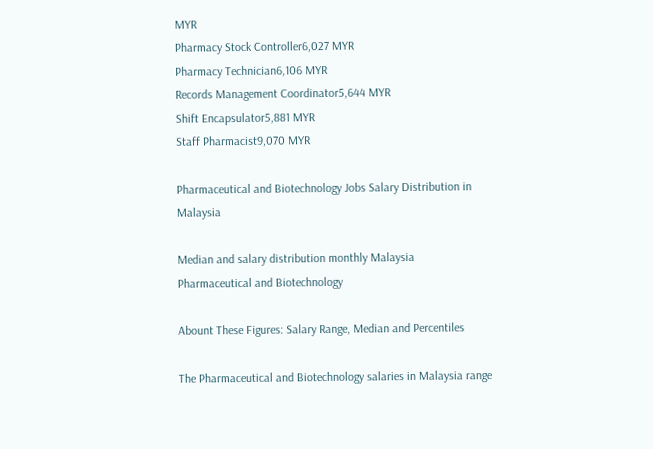MYR
Pharmacy Stock Controller6,027 MYR
Pharmacy Technician6,106 MYR
Records Management Coordinator5,644 MYR
Shift Encapsulator5,881 MYR
Staff Pharmacist9,070 MYR

Pharmaceutical and Biotechnology Jobs Salary Distribution in Malaysia

Median and salary distribution monthly Malaysia Pharmaceutical and Biotechnology

Abount These Figures: Salary Range, Median and Percentiles

The Pharmaceutical and Biotechnology salaries in Malaysia range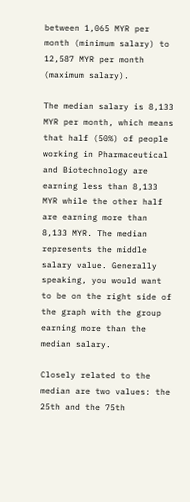between 1,065 MYR per month (minimum salary) to 12,587 MYR per month (maximum salary).

The median salary is 8,133 MYR per month, which means that half (50%) of people working in Pharmaceutical and Biotechnology are earning less than 8,133 MYR while the other half are earning more than 8,133 MYR. The median represents the middle salary value. Generally speaking, you would want to be on the right side of the graph with the group earning more than the median salary.

Closely related to the median are two values: the 25th and the 75th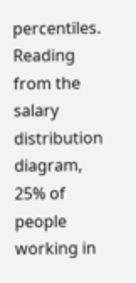percentiles. Reading from the salary distribution diagram, 25% of people working in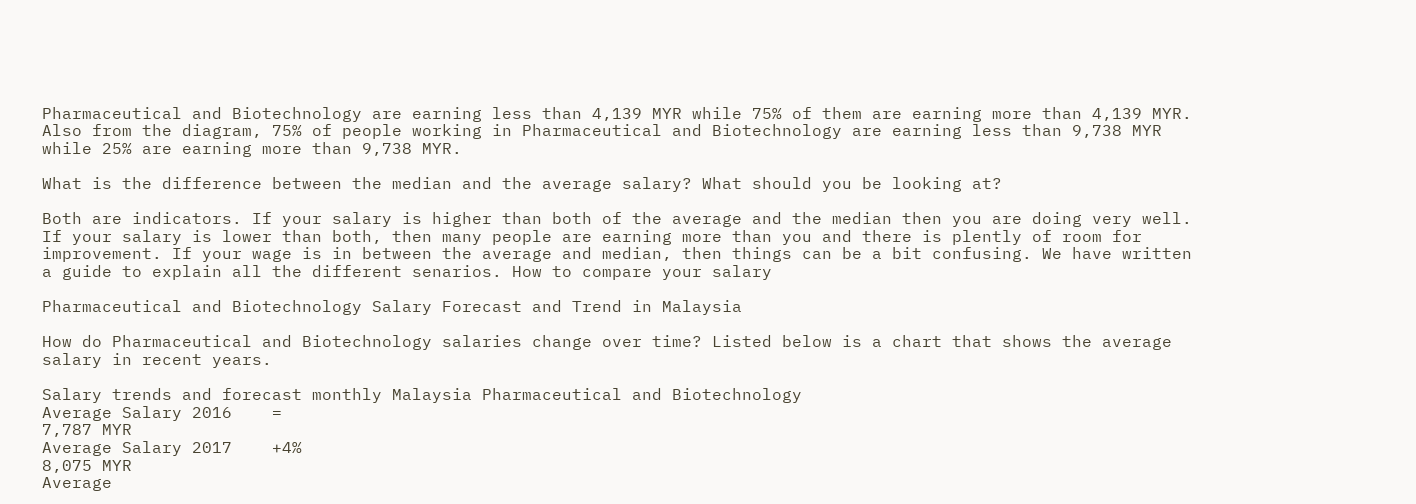Pharmaceutical and Biotechnology are earning less than 4,139 MYR while 75% of them are earning more than 4,139 MYR. Also from the diagram, 75% of people working in Pharmaceutical and Biotechnology are earning less than 9,738 MYR while 25% are earning more than 9,738 MYR.

What is the difference between the median and the average salary? What should you be looking at?

Both are indicators. If your salary is higher than both of the average and the median then you are doing very well. If your salary is lower than both, then many people are earning more than you and there is plently of room for improvement. If your wage is in between the average and median, then things can be a bit confusing. We have written a guide to explain all the different senarios. How to compare your salary

Pharmaceutical and Biotechnology Salary Forecast and Trend in Malaysia

How do Pharmaceutical and Biotechnology salaries change over time? Listed below is a chart that shows the average salary in recent years.

Salary trends and forecast monthly Malaysia Pharmaceutical and Biotechnology
Average Salary 2016    =
7,787 MYR
Average Salary 2017    +4%
8,075 MYR
Average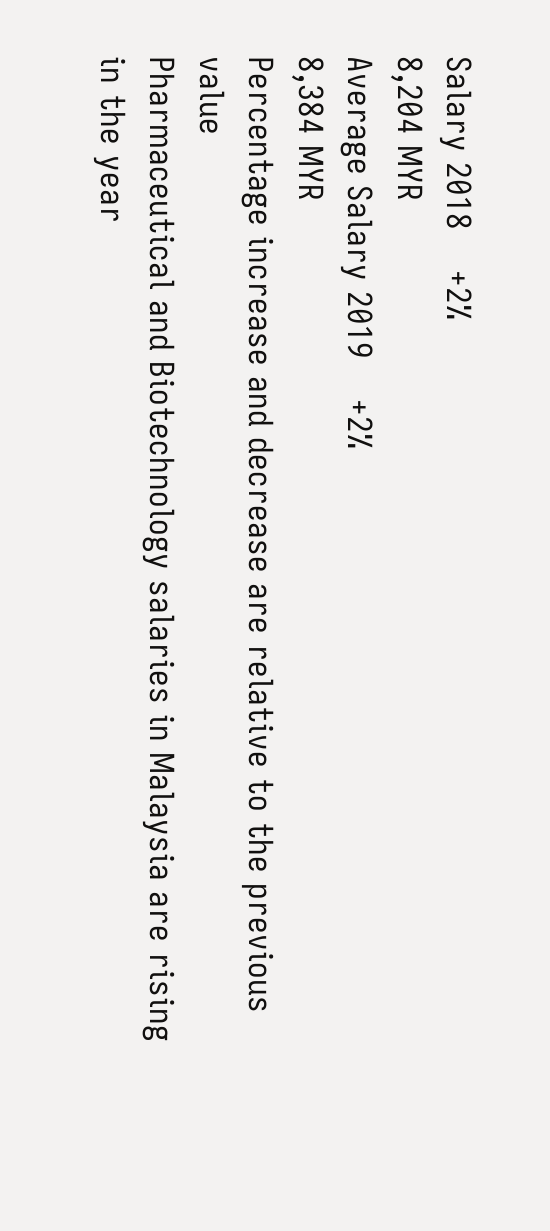Salary 2018    +2%
8,204 MYR
Average Salary 2019    +2%
8,384 MYR
Percentage increase and decrease are relative to the previous value
Pharmaceutical and Biotechnology salaries in Malaysia are rising in the year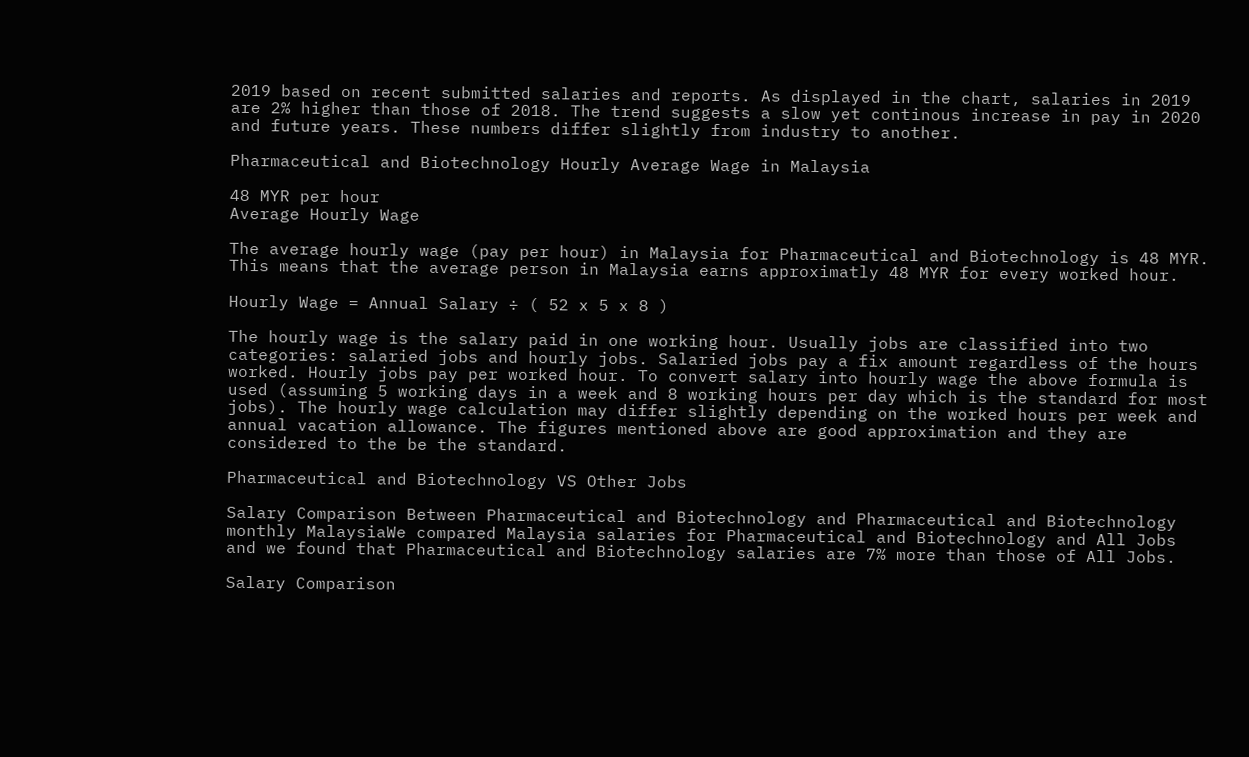2019 based on recent submitted salaries and reports. As displayed in the chart, salaries in 2019 are 2% higher than those of 2018. The trend suggests a slow yet continous increase in pay in 2020 and future years. These numbers differ slightly from industry to another.

Pharmaceutical and Biotechnology Hourly Average Wage in Malaysia

48 MYR per hour
Average Hourly Wage

The average hourly wage (pay per hour) in Malaysia for Pharmaceutical and Biotechnology is 48 MYR. This means that the average person in Malaysia earns approximatly 48 MYR for every worked hour.

Hourly Wage = Annual Salary ÷ ( 52 x 5 x 8 )

The hourly wage is the salary paid in one working hour. Usually jobs are classified into two categories: salaried jobs and hourly jobs. Salaried jobs pay a fix amount regardless of the hours worked. Hourly jobs pay per worked hour. To convert salary into hourly wage the above formula is used (assuming 5 working days in a week and 8 working hours per day which is the standard for most jobs). The hourly wage calculation may differ slightly depending on the worked hours per week and annual vacation allowance. The figures mentioned above are good approximation and they are considered to the be the standard.

Pharmaceutical and Biotechnology VS Other Jobs

Salary Comparison Between Pharmaceutical and Biotechnology and Pharmaceutical and Biotechnology monthly MalaysiaWe compared Malaysia salaries for Pharmaceutical and Biotechnology and All Jobs and we found that Pharmaceutical and Biotechnology salaries are 7% more than those of All Jobs.

Salary Comparison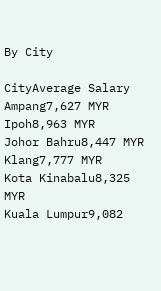By City

CityAverage Salary
Ampang7,627 MYR
Ipoh8,963 MYR
Johor Bahru8,447 MYR
Klang7,777 MYR
Kota Kinabalu8,325 MYR
Kuala Lumpur9,082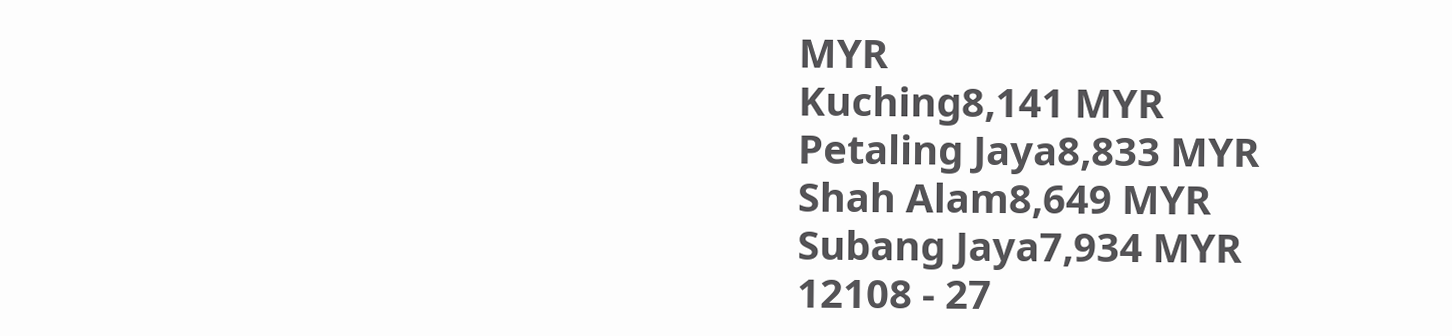MYR
Kuching8,141 MYR
Petaling Jaya8,833 MYR
Shah Alam8,649 MYR
Subang Jaya7,934 MYR
12108 - 27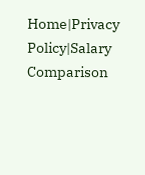Home|Privacy Policy|Salary Comparison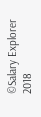©Salary Explorer 2018